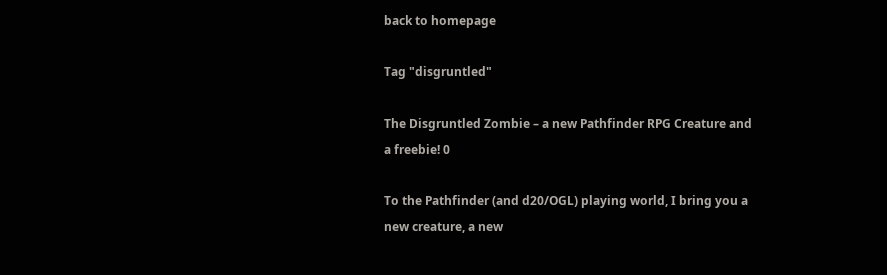back to homepage

Tag "disgruntled"

The Disgruntled Zombie – a new Pathfinder RPG Creature and a freebie! 0

To the Pathfinder (and d20/OGL) playing world, I bring you a new creature, a new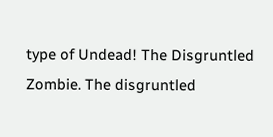type of Undead! The Disgruntled Zombie. The disgruntled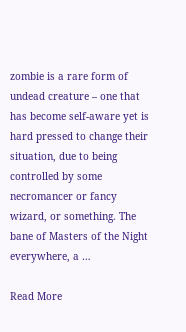zombie is a rare form of undead creature – one that has become self-aware yet is hard pressed to change their situation, due to being controlled by some necromancer or fancy wizard, or something. The bane of Masters of the Night everywhere, a …

Read More